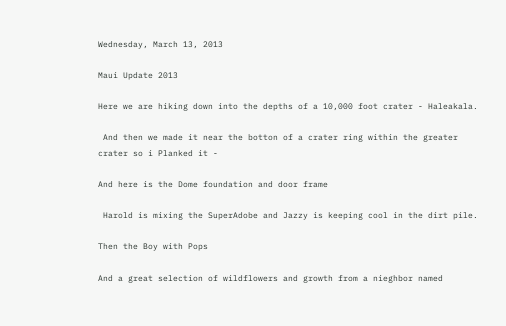Wednesday, March 13, 2013

Maui Update 2013

Here we are hiking down into the depths of a 10,000 foot crater - Haleakala.

 And then we made it near the botton of a crater ring within the greater crater so i Planked it -

And here is the Dome foundation and door frame

 Harold is mixing the SuperAdobe and Jazzy is keeping cool in the dirt pile.

Then the Boy with Pops

And a great selection of wildflowers and growth from a nieghbor named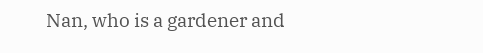Nan, who is a gardener and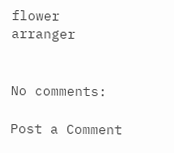flower arranger


No comments:

Post a Comment